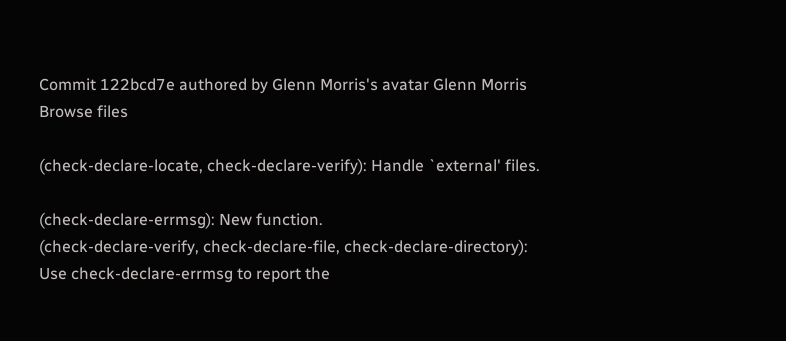Commit 122bcd7e authored by Glenn Morris's avatar Glenn Morris
Browse files

(check-declare-locate, check-declare-verify): Handle `external' files.

(check-declare-errmsg): New function.
(check-declare-verify, check-declare-file, check-declare-directory):
Use check-declare-errmsg to report the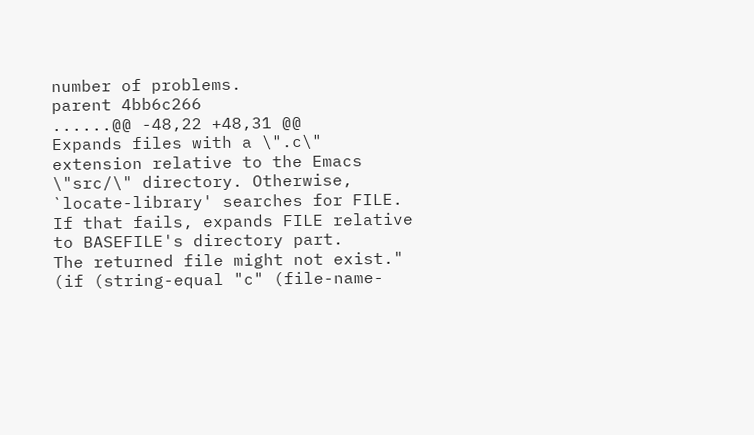number of problems.
parent 4bb6c266
......@@ -48,22 +48,31 @@
Expands files with a \".c\" extension relative to the Emacs
\"src/\" directory. Otherwise, `locate-library' searches for FILE.
If that fails, expands FILE relative to BASEFILE's directory part.
The returned file might not exist."
(if (string-equal "c" (file-name-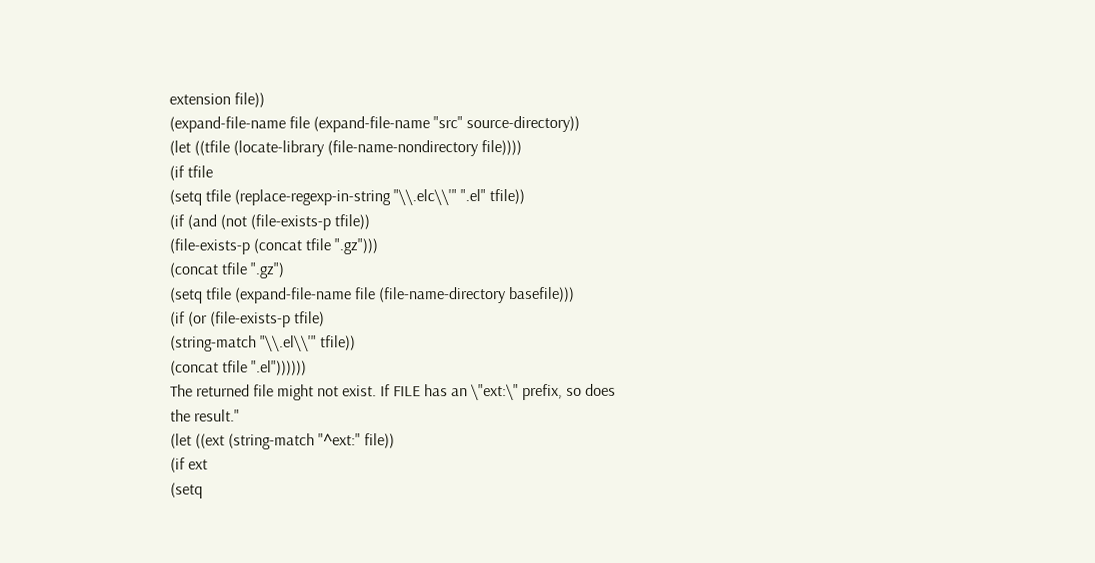extension file))
(expand-file-name file (expand-file-name "src" source-directory))
(let ((tfile (locate-library (file-name-nondirectory file))))
(if tfile
(setq tfile (replace-regexp-in-string "\\.elc\\'" ".el" tfile))
(if (and (not (file-exists-p tfile))
(file-exists-p (concat tfile ".gz")))
(concat tfile ".gz")
(setq tfile (expand-file-name file (file-name-directory basefile)))
(if (or (file-exists-p tfile)
(string-match "\\.el\\'" tfile))
(concat tfile ".el"))))))
The returned file might not exist. If FILE has an \"ext:\" prefix, so does
the result."
(let ((ext (string-match "^ext:" file))
(if ext
(setq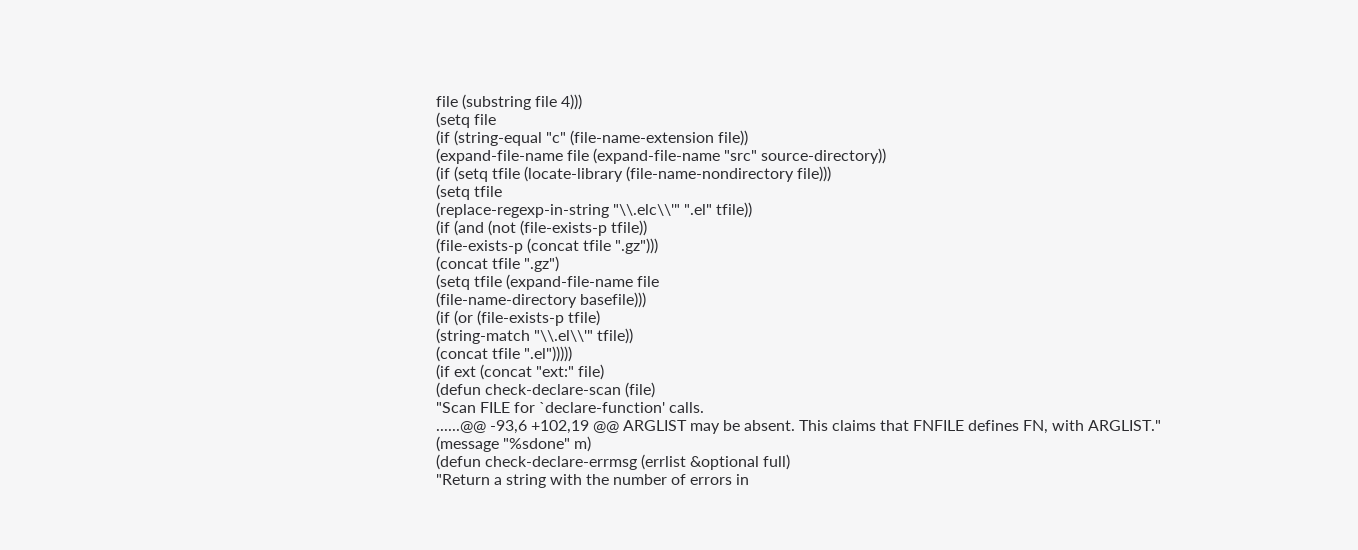file (substring file 4)))
(setq file
(if (string-equal "c" (file-name-extension file))
(expand-file-name file (expand-file-name "src" source-directory))
(if (setq tfile (locate-library (file-name-nondirectory file)))
(setq tfile
(replace-regexp-in-string "\\.elc\\'" ".el" tfile))
(if (and (not (file-exists-p tfile))
(file-exists-p (concat tfile ".gz")))
(concat tfile ".gz")
(setq tfile (expand-file-name file
(file-name-directory basefile)))
(if (or (file-exists-p tfile)
(string-match "\\.el\\'" tfile))
(concat tfile ".el")))))
(if ext (concat "ext:" file)
(defun check-declare-scan (file)
"Scan FILE for `declare-function' calls.
......@@ -93,6 +102,19 @@ ARGLIST may be absent. This claims that FNFILE defines FN, with ARGLIST."
(message "%sdone" m)
(defun check-declare-errmsg (errlist &optional full)
"Return a string with the number of errors in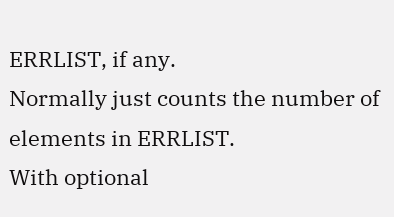ERRLIST, if any.
Normally just counts the number of elements in ERRLIST.
With optional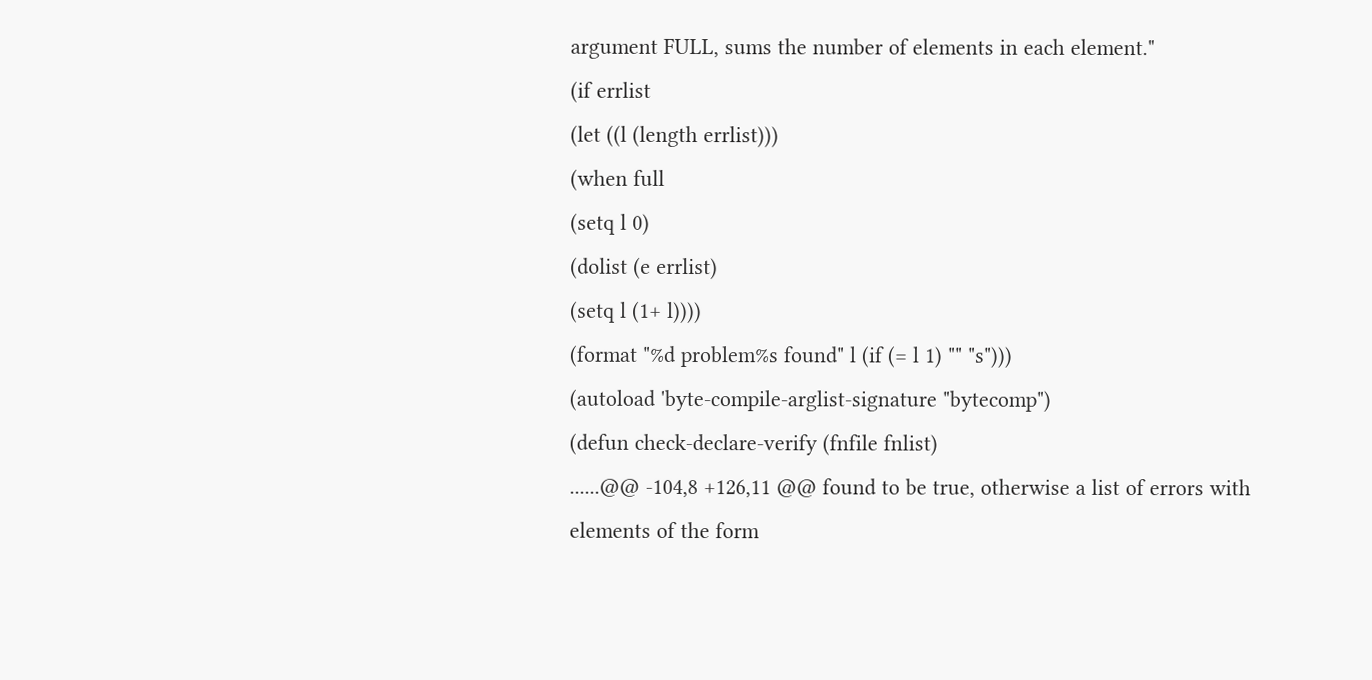argument FULL, sums the number of elements in each element."
(if errlist
(let ((l (length errlist)))
(when full
(setq l 0)
(dolist (e errlist)
(setq l (1+ l))))
(format "%d problem%s found" l (if (= l 1) "" "s")))
(autoload 'byte-compile-arglist-signature "bytecomp")
(defun check-declare-verify (fnfile fnlist)
......@@ -104,8 +126,11 @@ found to be true, otherwise a list of errors with elements of the form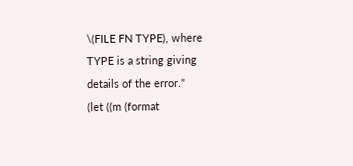\(FILE FN TYPE), where TYPE is a string giving details of the error."
(let ((m (format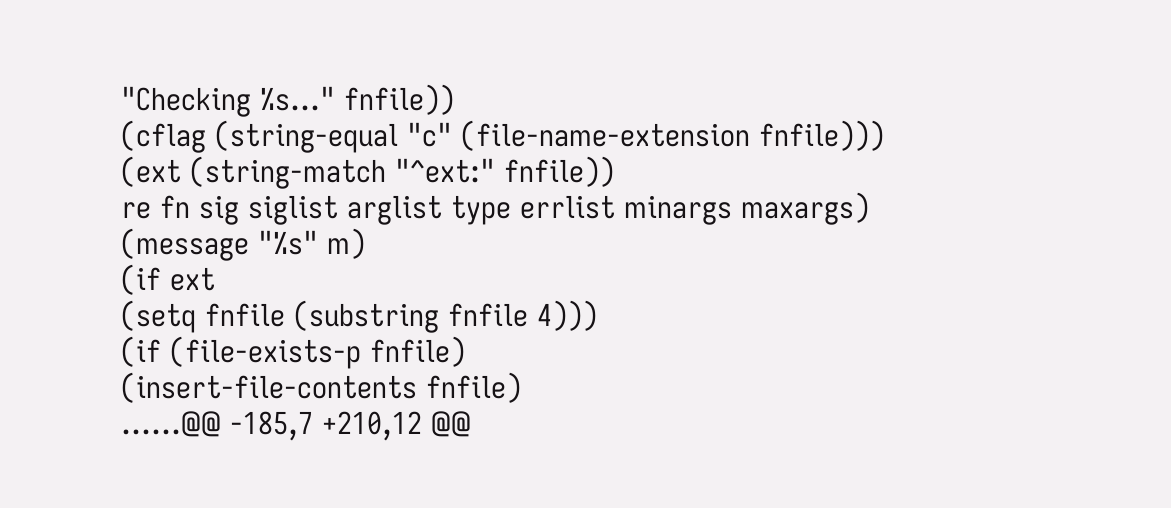"Checking %s..." fnfile))
(cflag (string-equal "c" (file-name-extension fnfile)))
(ext (string-match "^ext:" fnfile))
re fn sig siglist arglist type errlist minargs maxargs)
(message "%s" m)
(if ext
(setq fnfile (substring fnfile 4)))
(if (file-exists-p fnfile)
(insert-file-contents fnfile)
......@@ -185,7 +210,12 @@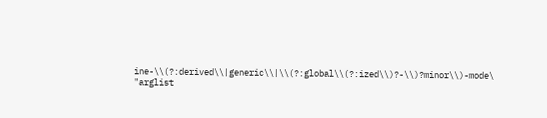ine-\\(?:derived\\|generic\\|\\(?:global\\(?:ized\\)?-\\)?minor\\)-mode\
"arglist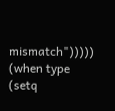mismatch")))))
(when type
(setq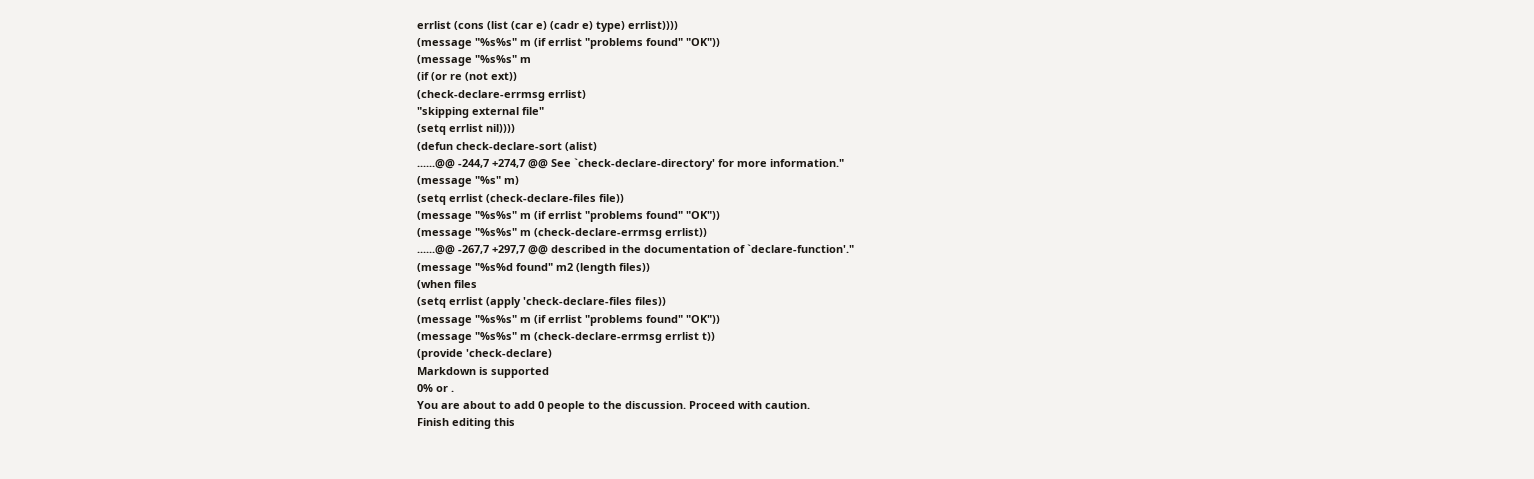errlist (cons (list (car e) (cadr e) type) errlist))))
(message "%s%s" m (if errlist "problems found" "OK"))
(message "%s%s" m
(if (or re (not ext))
(check-declare-errmsg errlist)
"skipping external file"
(setq errlist nil))))
(defun check-declare-sort (alist)
......@@ -244,7 +274,7 @@ See `check-declare-directory' for more information."
(message "%s" m)
(setq errlist (check-declare-files file))
(message "%s%s" m (if errlist "problems found" "OK"))
(message "%s%s" m (check-declare-errmsg errlist))
......@@ -267,7 +297,7 @@ described in the documentation of `declare-function'."
(message "%s%d found" m2 (length files))
(when files
(setq errlist (apply 'check-declare-files files))
(message "%s%s" m (if errlist "problems found" "OK"))
(message "%s%s" m (check-declare-errmsg errlist t))
(provide 'check-declare)
Markdown is supported
0% or .
You are about to add 0 people to the discussion. Proceed with caution.
Finish editing this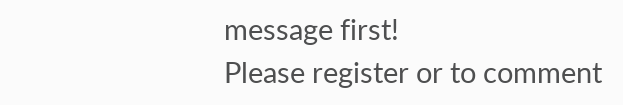message first!
Please register or to comment